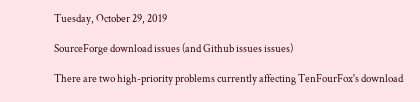Tuesday, October 29, 2019

SourceForge download issues (and Github issues issues)

There are two high-priority problems currently affecting TenFourFox's download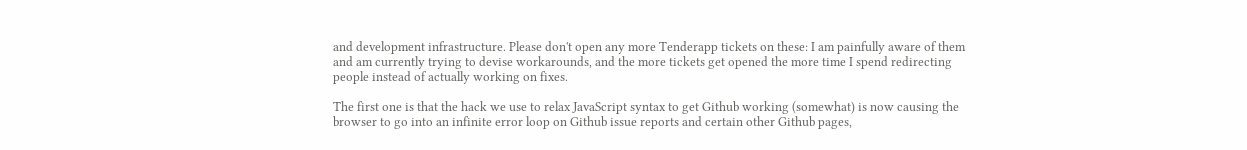and development infrastructure. Please don't open any more Tenderapp tickets on these: I am painfully aware of them and am currently trying to devise workarounds, and the more tickets get opened the more time I spend redirecting people instead of actually working on fixes.

The first one is that the hack we use to relax JavaScript syntax to get Github working (somewhat) is now causing the browser to go into an infinite error loop on Github issue reports and certain other Github pages,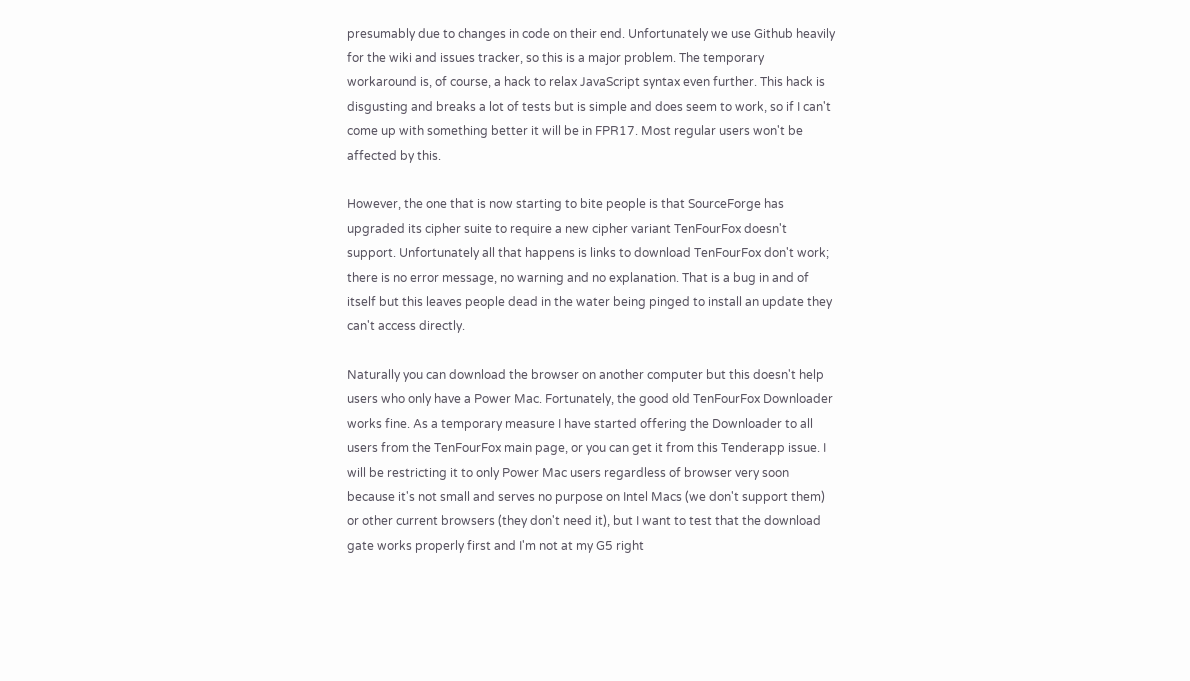presumably due to changes in code on their end. Unfortunately we use Github heavily for the wiki and issues tracker, so this is a major problem. The temporary workaround is, of course, a hack to relax JavaScript syntax even further. This hack is disgusting and breaks a lot of tests but is simple and does seem to work, so if I can't come up with something better it will be in FPR17. Most regular users won't be affected by this.

However, the one that is now starting to bite people is that SourceForge has upgraded its cipher suite to require a new cipher variant TenFourFox doesn't support. Unfortunately all that happens is links to download TenFourFox don't work; there is no error message, no warning and no explanation. That is a bug in and of itself but this leaves people dead in the water being pinged to install an update they can't access directly.

Naturally you can download the browser on another computer but this doesn't help users who only have a Power Mac. Fortunately, the good old TenFourFox Downloader works fine. As a temporary measure I have started offering the Downloader to all users from the TenFourFox main page, or you can get it from this Tenderapp issue. I will be restricting it to only Power Mac users regardless of browser very soon because it's not small and serves no purpose on Intel Macs (we don't support them) or other current browsers (they don't need it), but I want to test that the download gate works properly first and I'm not at my G5 right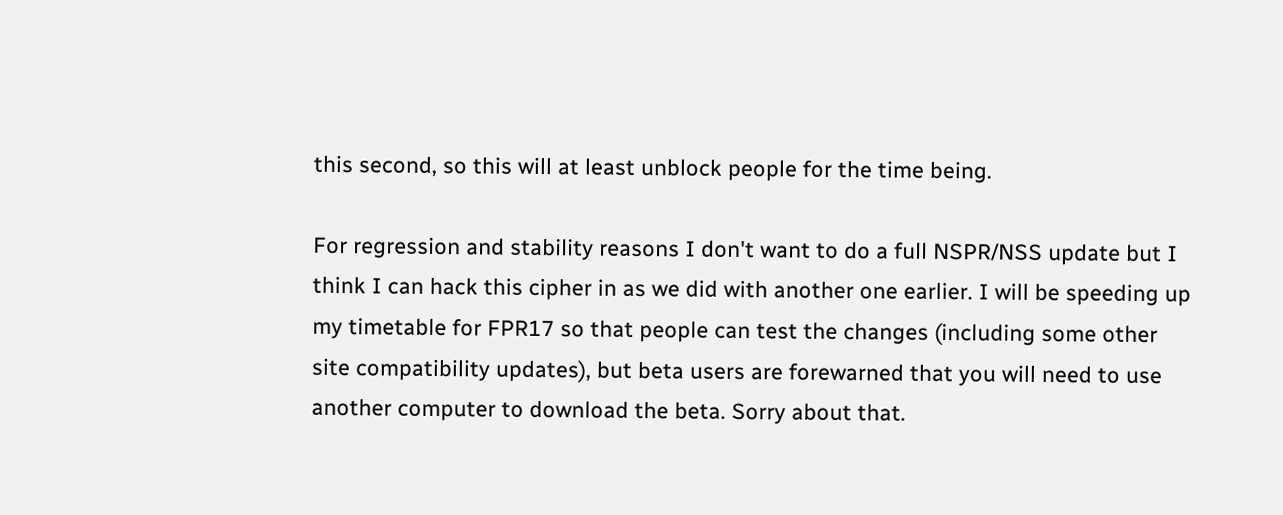this second, so this will at least unblock people for the time being.

For regression and stability reasons I don't want to do a full NSPR/NSS update but I think I can hack this cipher in as we did with another one earlier. I will be speeding up my timetable for FPR17 so that people can test the changes (including some other site compatibility updates), but beta users are forewarned that you will need to use another computer to download the beta. Sorry about that.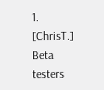1. [ChrisT.] Beta testers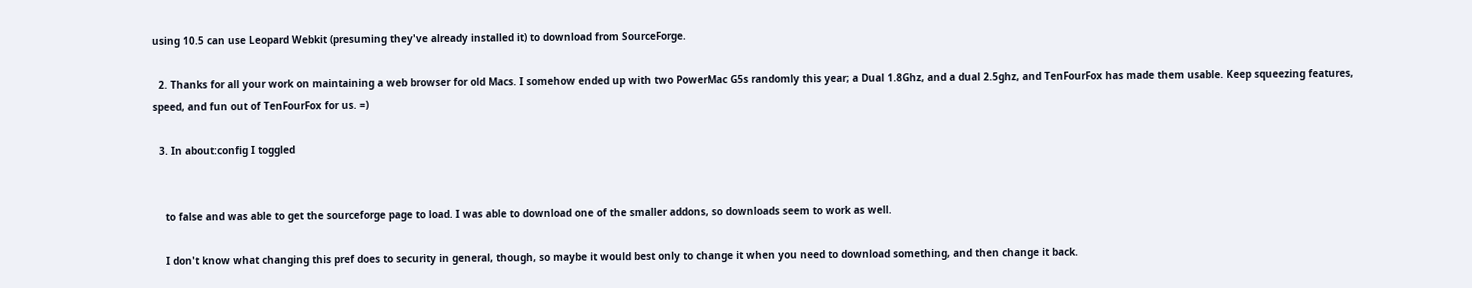using 10.5 can use Leopard Webkit (presuming they've already installed it) to download from SourceForge.

  2. Thanks for all your work on maintaining a web browser for old Macs. I somehow ended up with two PowerMac G5s randomly this year; a Dual 1.8Ghz, and a dual 2.5ghz, and TenFourFox has made them usable. Keep squeezing features, speed, and fun out of TenFourFox for us. =)

  3. In about:config I toggled


    to false and was able to get the sourceforge page to load. I was able to download one of the smaller addons, so downloads seem to work as well.

    I don't know what changing this pref does to security in general, though, so maybe it would best only to change it when you need to download something, and then change it back.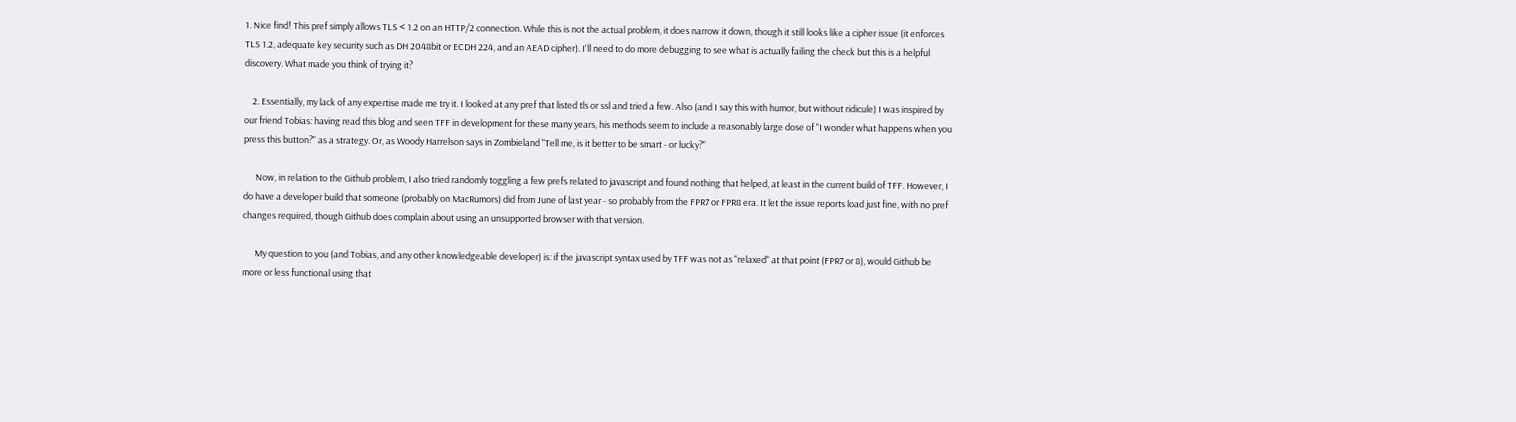1. Nice find! This pref simply allows TLS < 1.2 on an HTTP/2 connection. While this is not the actual problem, it does narrow it down, though it still looks like a cipher issue (it enforces TLS 1.2, adequate key security such as DH 2048bit or ECDH 224, and an AEAD cipher). I'll need to do more debugging to see what is actually failing the check but this is a helpful discovery. What made you think of trying it?

    2. Essentially, my lack of any expertise made me try it. I looked at any pref that listed tls or ssl and tried a few. Also (and I say this with humor, but without ridicule) I was inspired by our friend Tobias: having read this blog and seen TFF in development for these many years, his methods seem to include a reasonably large dose of "I wonder what happens when you press this button?" as a strategy. Or, as Woody Harrelson says in Zombieland "Tell me, is it better to be smart - or lucky?"

      Now, in relation to the Github problem, I also tried randomly toggling a few prefs related to javascript and found nothing that helped, at least in the current build of TFF. However, I do have a developer build that someone (probably on MacRumors) did from June of last year - so probably from the FPR7 or FPR8 era. It let the issue reports load just fine, with no pref changes required, though Github does complain about using an unsupported browser with that version.

      My question to you (and Tobias, and any other knowledgeable developer) is: if the javascript syntax used by TFF was not as "relaxed" at that point (FPR7 or 8), would Github be more or less functional using that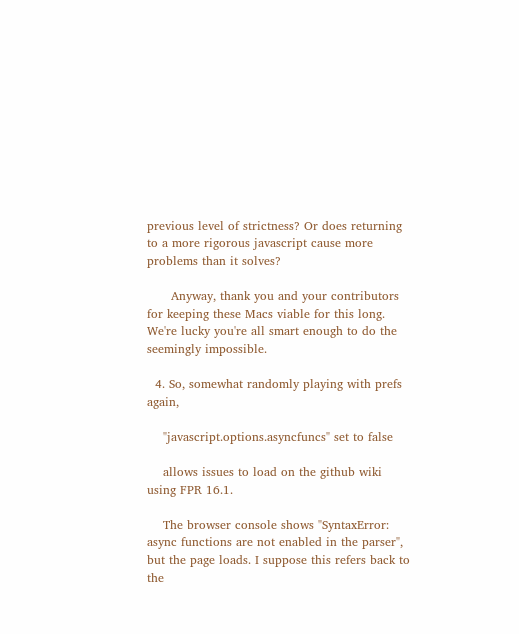previous level of strictness? Or does returning to a more rigorous javascript cause more problems than it solves?

      Anyway, thank you and your contributors for keeping these Macs viable for this long. We're lucky you're all smart enough to do the seemingly impossible.

  4. So, somewhat randomly playing with prefs again,

    "javascript.options.asyncfuncs" set to false

    allows issues to load on the github wiki using FPR 16.1.

    The browser console shows "SyntaxError: async functions are not enabled in the parser", but the page loads. I suppose this refers back to the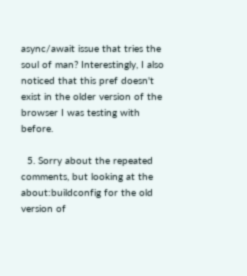async/await issue that tries the soul of man? Interestingly, I also noticed that this pref doesn't exist in the older version of the browser I was testing with before.

  5. Sorry about the repeated comments, but looking at the about:buildconfig for the old version of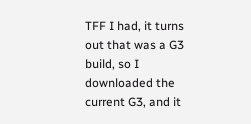TFF I had, it turns out that was a G3 build, so I downloaded the current G3, and it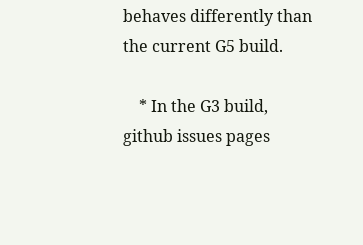behaves differently than the current G5 build.

    * In the G3 build, github issues pages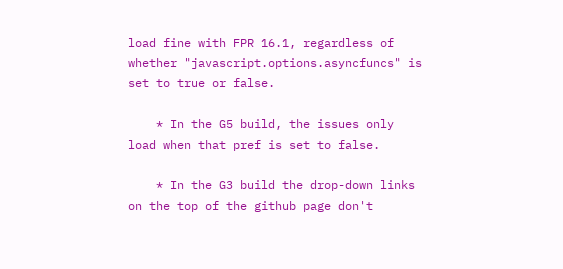load fine with FPR 16.1, regardless of whether "javascript.options.asyncfuncs" is set to true or false.

    * In the G5 build, the issues only load when that pref is set to false.

    * In the G3 build the drop-down links on the top of the github page don't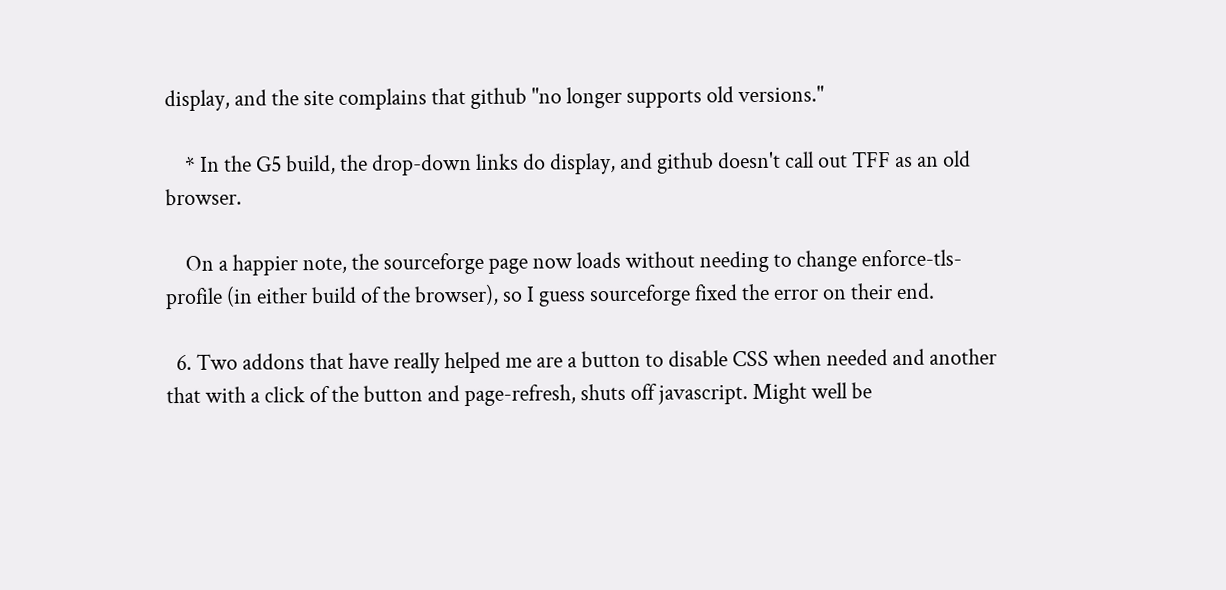display, and the site complains that github "no longer supports old versions."

    * In the G5 build, the drop-down links do display, and github doesn't call out TFF as an old browser.

    On a happier note, the sourceforge page now loads without needing to change enforce-tls-profile (in either build of the browser), so I guess sourceforge fixed the error on their end.

  6. Two addons that have really helped me are a button to disable CSS when needed and another that with a click of the button and page-refresh, shuts off javascript. Might well be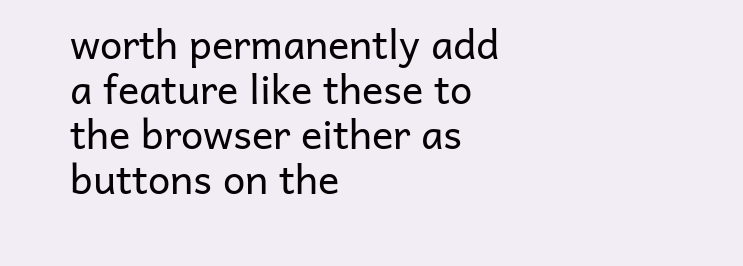worth permanently add a feature like these to the browser either as buttons on the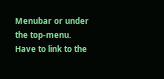Menubar or under the top-menu. Have to link to the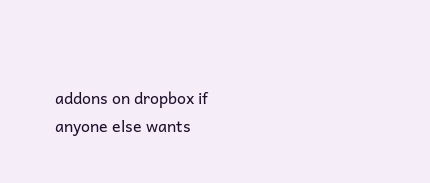addons on dropbox if anyone else wants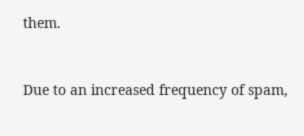them.


Due to an increased frequency of spam,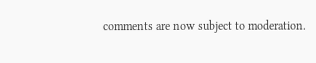comments are now subject to moderation.